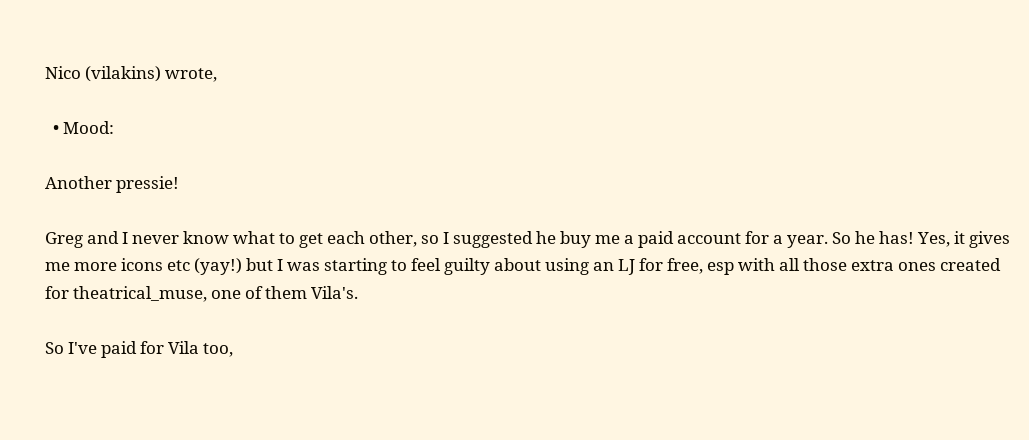Nico (vilakins) wrote,

  • Mood:

Another pressie!

Greg and I never know what to get each other, so I suggested he buy me a paid account for a year. So he has! Yes, it gives me more icons etc (yay!) but I was starting to feel guilty about using an LJ for free, esp with all those extra ones created for theatrical_muse, one of them Vila's.

So I've paid for Vila too,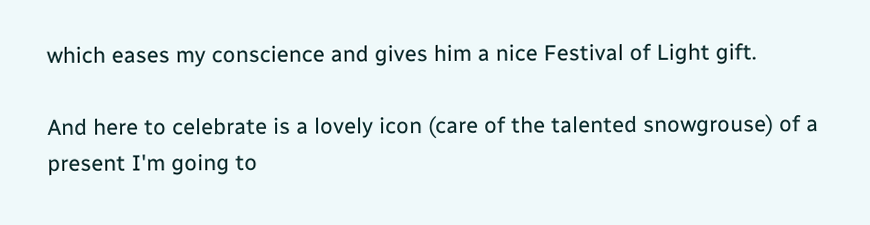which eases my conscience and gives him a nice Festival of Light gift.

And here to celebrate is a lovely icon (care of the talented snowgrouse) of a present I'm going to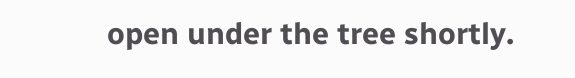open under the tree shortly.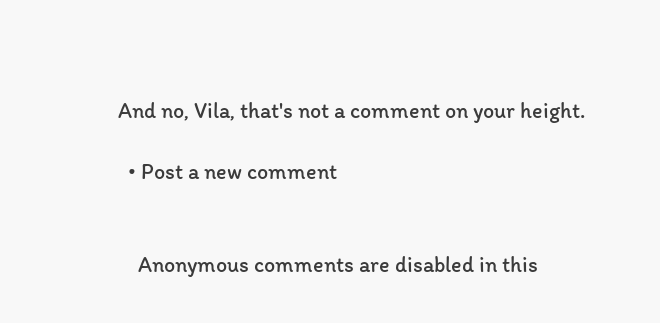And no, Vila, that's not a comment on your height.

  • Post a new comment


    Anonymous comments are disabled in this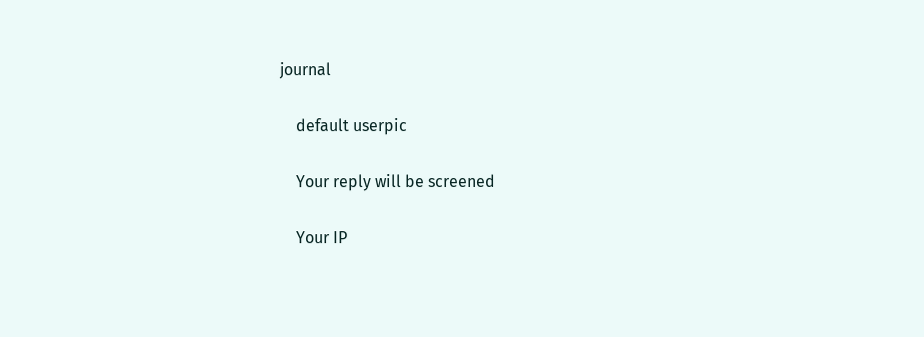journal

    default userpic

    Your reply will be screened

    Your IP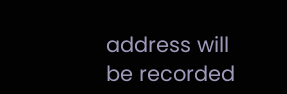address will be recorded